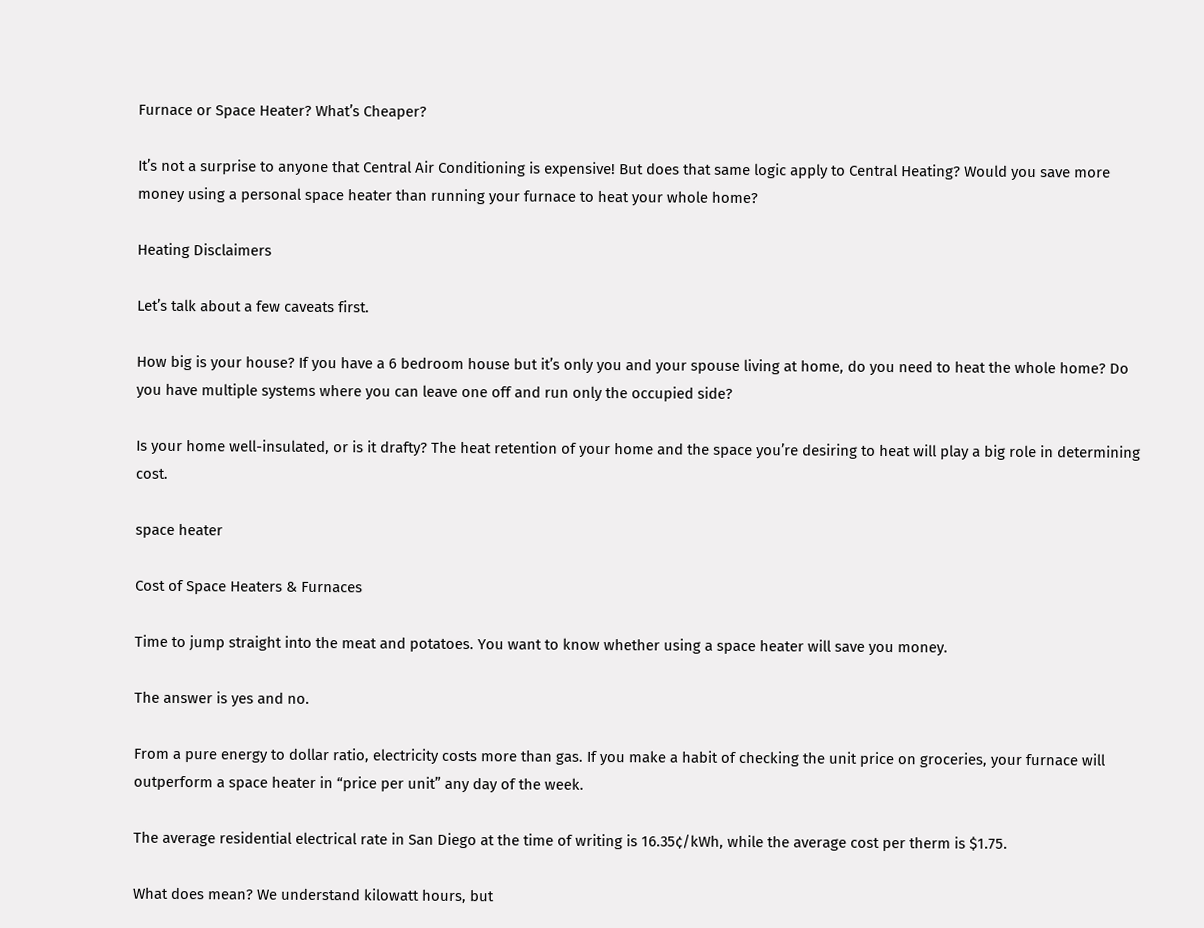Furnace or Space Heater? What’s Cheaper?

It’s not a surprise to anyone that Central Air Conditioning is expensive! But does that same logic apply to Central Heating? Would you save more money using a personal space heater than running your furnace to heat your whole home?

Heating Disclaimers

Let’s talk about a few caveats first.

How big is your house? If you have a 6 bedroom house but it’s only you and your spouse living at home, do you need to heat the whole home? Do you have multiple systems where you can leave one off and run only the occupied side?

Is your home well-insulated, or is it drafty? The heat retention of your home and the space you’re desiring to heat will play a big role in determining cost.

space heater

Cost of Space Heaters & Furnaces

Time to jump straight into the meat and potatoes. You want to know whether using a space heater will save you money.

The answer is yes and no.

From a pure energy to dollar ratio, electricity costs more than gas. If you make a habit of checking the unit price on groceries, your furnace will outperform a space heater in “price per unit” any day of the week.

The average residential electrical rate in San Diego at the time of writing is 16.35¢/kWh, while the average cost per therm is $1.75.

What does mean? We understand kilowatt hours, but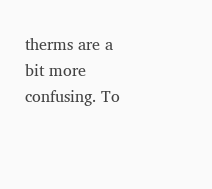therms are a bit more confusing. To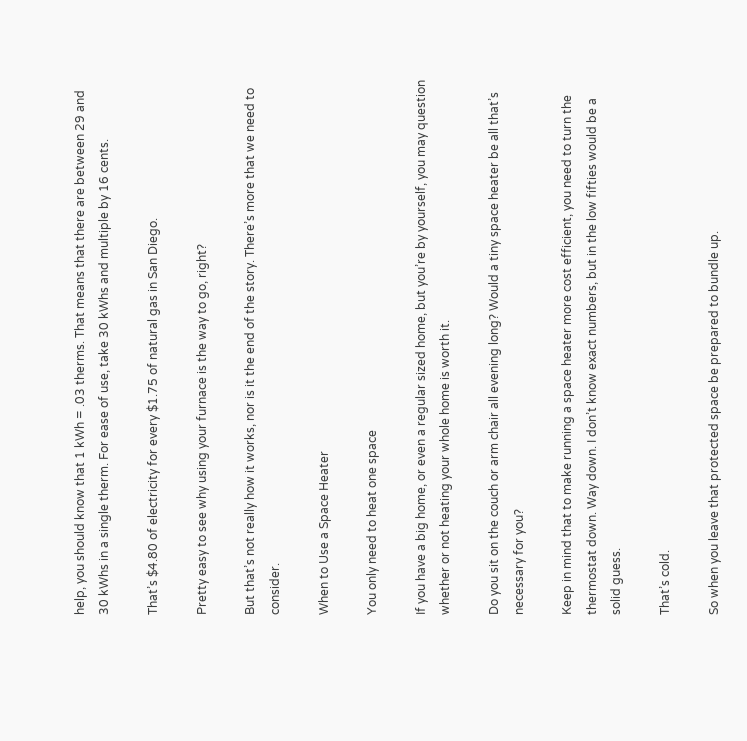help, you should know that 1 kWh = .03 therms. That means that there are between 29 and 30 kWhs in a single therm. For ease of use, take 30 kWhs and multiple by 16 cents.

That’s $4.80 of electricity for every $1.75 of natural gas in San Diego.

Pretty easy to see why using your furnace is the way to go, right?

But that’s not really how it works, nor is it the end of the story. There’s more that we need to consider.

When to Use a Space Heater

You only need to heat one space

If you have a big home, or even a regular sized home, but you’re by yourself, you may question whether or not heating your whole home is worth it.

Do you sit on the couch or arm chair all evening long? Would a tiny space heater be all that’s necessary for you?

Keep in mind that to make running a space heater more cost efficient, you need to turn the thermostat down. Way down. I don’t know exact numbers, but in the low fifties would be a solid guess.

That’s cold.

So when you leave that protected space be prepared to bundle up.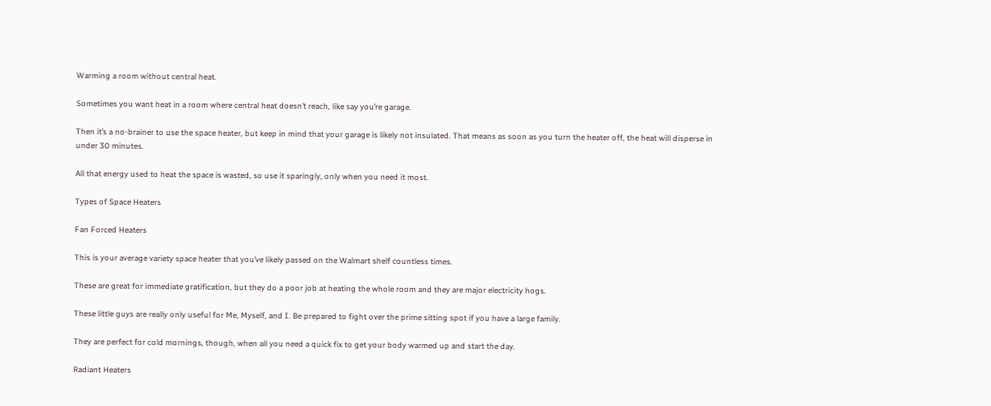Warming a room without central heat.

Sometimes you want heat in a room where central heat doesn’t reach, like say you’re garage.

Then it’s a no-brainer to use the space heater, but keep in mind that your garage is likely not insulated. That means as soon as you turn the heater off, the heat will disperse in under 30 minutes.

All that energy used to heat the space is wasted, so use it sparingly, only when you need it most.

Types of Space Heaters

Fan Forced Heaters

This is your average variety space heater that you’ve likely passed on the Walmart shelf countless times.

These are great for immediate gratification, but they do a poor job at heating the whole room and they are major electricity hogs.

These little guys are really only useful for Me, Myself, and I. Be prepared to fight over the prime sitting spot if you have a large family.

They are perfect for cold mornings, though, when all you need a quick fix to get your body warmed up and start the day.

Radiant Heaters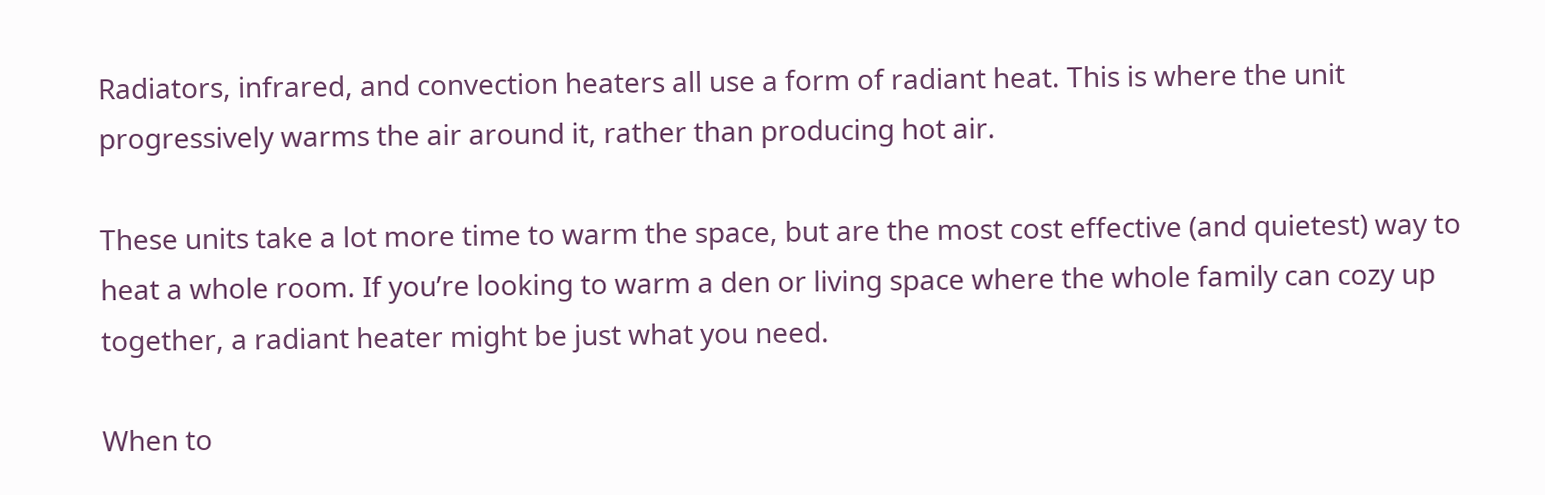Radiators, infrared, and convection heaters all use a form of radiant heat. This is where the unit progressively warms the air around it, rather than producing hot air.

These units take a lot more time to warm the space, but are the most cost effective (and quietest) way to heat a whole room. If you’re looking to warm a den or living space where the whole family can cozy up together, a radiant heater might be just what you need.

When to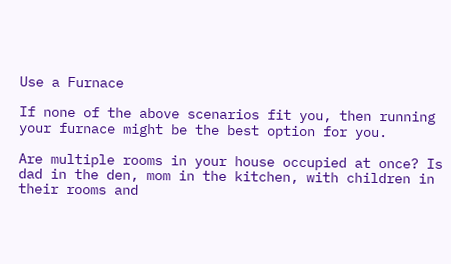Use a Furnace

If none of the above scenarios fit you, then running your furnace might be the best option for you.

Are multiple rooms in your house occupied at once? Is dad in the den, mom in the kitchen, with children in their rooms and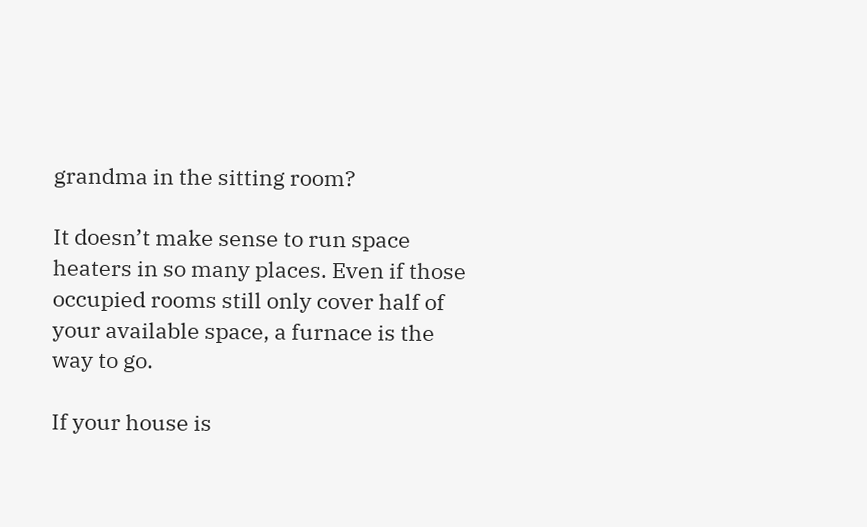grandma in the sitting room?

It doesn’t make sense to run space heaters in so many places. Even if those occupied rooms still only cover half of your available space, a furnace is the way to go.

If your house is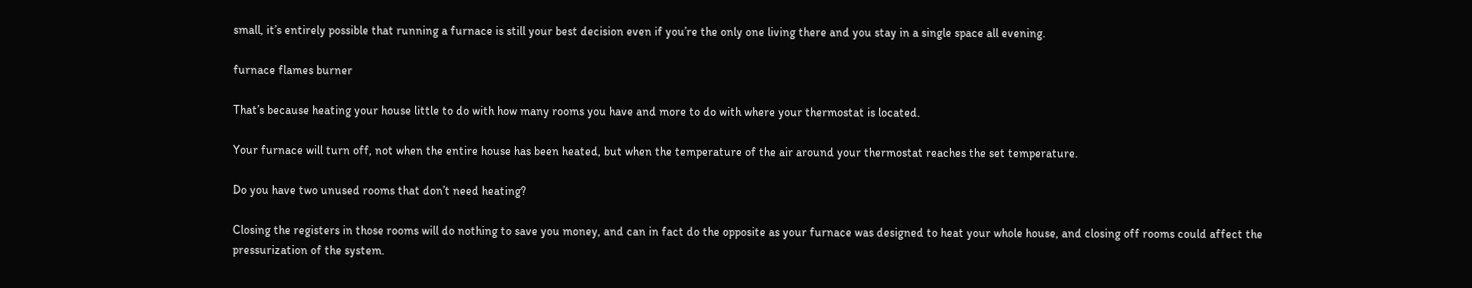small, it’s entirely possible that running a furnace is still your best decision even if you’re the only one living there and you stay in a single space all evening.

furnace flames burner

That’s because heating your house little to do with how many rooms you have and more to do with where your thermostat is located.

Your furnace will turn off, not when the entire house has been heated, but when the temperature of the air around your thermostat reaches the set temperature.

Do you have two unused rooms that don’t need heating?

Closing the registers in those rooms will do nothing to save you money, and can in fact do the opposite as your furnace was designed to heat your whole house, and closing off rooms could affect the pressurization of the system.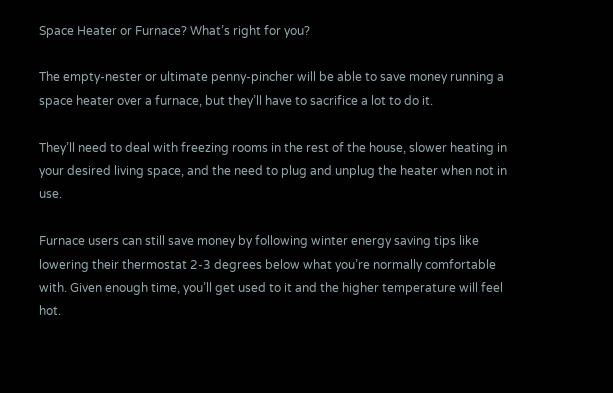Space Heater or Furnace? What’s right for you?

The empty-nester or ultimate penny-pincher will be able to save money running a space heater over a furnace, but they’ll have to sacrifice a lot to do it.

They’ll need to deal with freezing rooms in the rest of the house, slower heating in your desired living space, and the need to plug and unplug the heater when not in use.

Furnace users can still save money by following winter energy saving tips like lowering their thermostat 2-3 degrees below what you’re normally comfortable with. Given enough time, you’ll get used to it and the higher temperature will feel hot.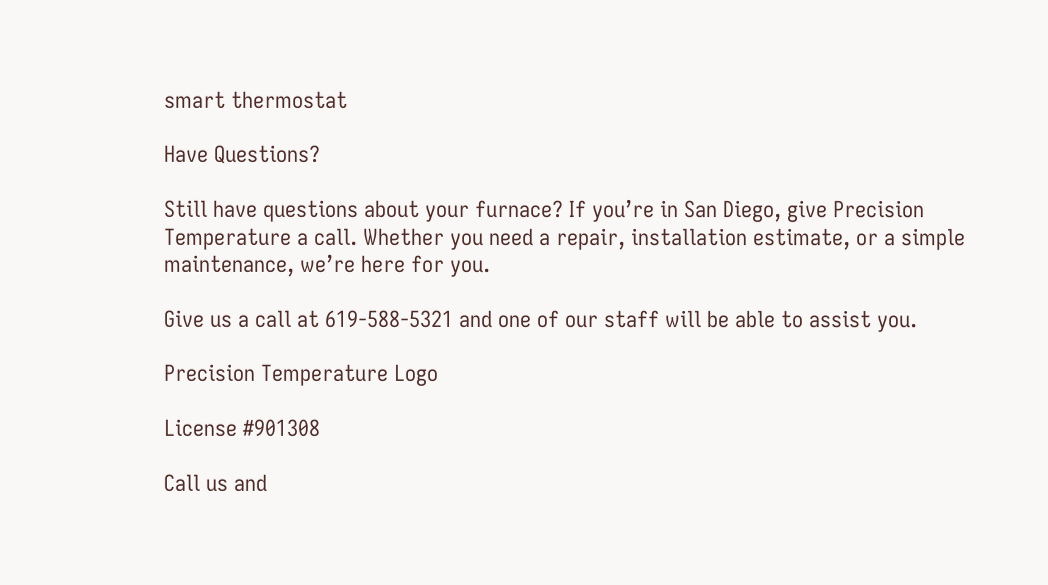smart thermostat

Have Questions?

Still have questions about your furnace? If you’re in San Diego, give Precision Temperature a call. Whether you need a repair, installation estimate, or a simple maintenance, we’re here for you.

Give us a call at 619-588-5321 and one of our staff will be able to assist you.

Precision Temperature Logo

License #901308

Call us and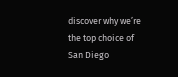discover why we’re the top choice of San Diego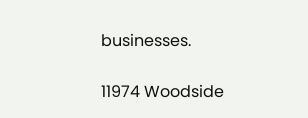businesses.

11974 Woodside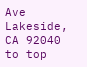Ave Lakeside, CA 92040
to top